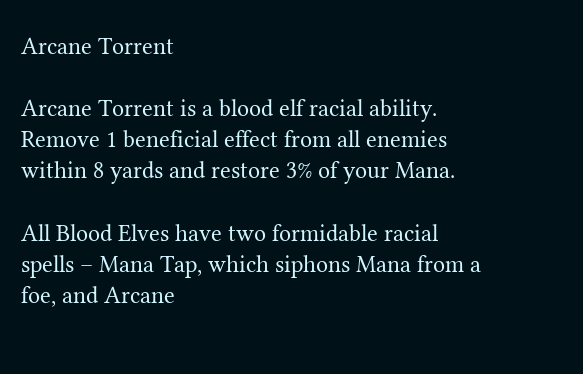Arcane Torrent

Arcane Torrent is a blood elf racial ability. Remove 1 beneficial effect from all enemies within 8 yards and restore 3% of your Mana.

All Blood Elves have two formidable racial spells – Mana Tap, which siphons Mana from a foe, and Arcane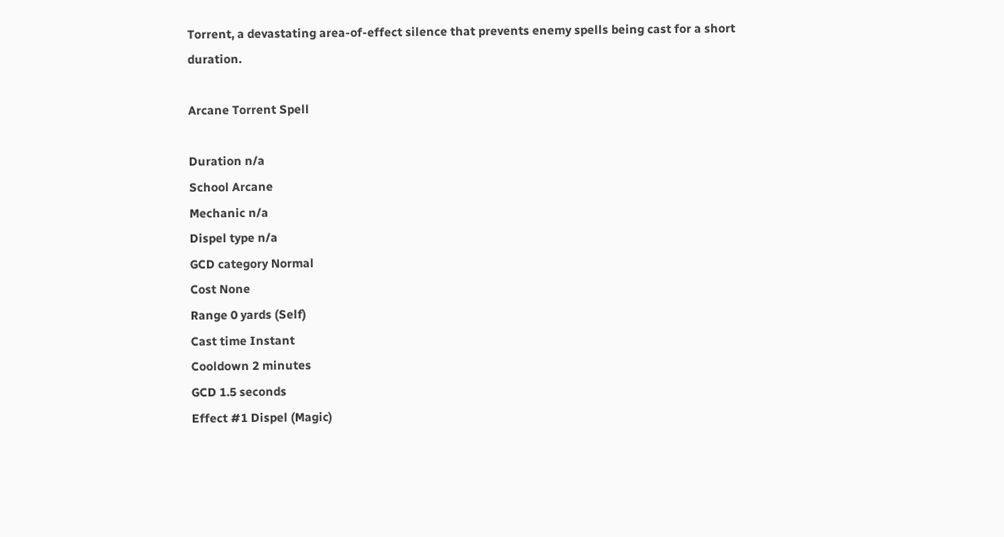Torrent, a devastating area-of-effect silence that prevents enemy spells being cast for a short duration.

Arcane Torrent Spell

Duration n/a
School Arcane
Mechanic n/a
Dispel type n/a
GCD category Normal
Cost None
Range 0 yards (Self)
Cast time Instant
Cooldown 2 minutes
GCD 1.5 seconds
Effect #1 Dispel (Magic)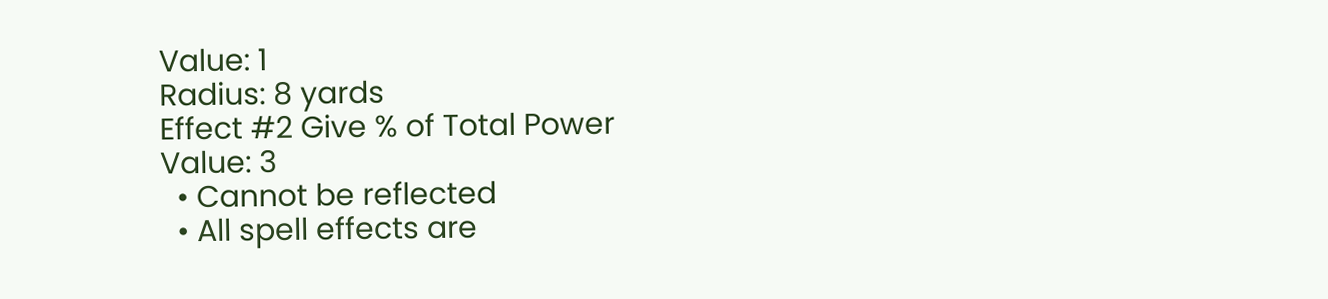Value: 1
Radius: 8 yards
Effect #2 Give % of Total Power
Value: 3
  • Cannot be reflected
  • All spell effects are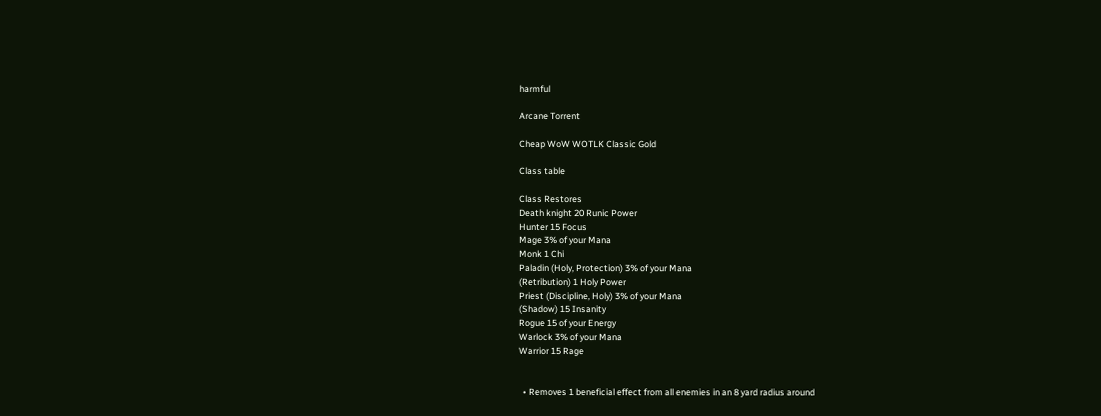harmful

Arcane Torrent

Cheap WoW WOTLK Classic Gold

Class table

Class Restores
Death knight 20 Runic Power
Hunter 15 Focus
Mage 3% of your Mana
Monk 1 Chi
Paladin (Holy, Protection) 3% of your Mana
(Retribution) 1 Holy Power
Priest (Discipline, Holy) 3% of your Mana
(Shadow) 15 Insanity
Rogue 15 of your Energy
Warlock 3% of your Mana
Warrior 15 Rage


  • Removes 1 beneficial effect from all enemies in an 8 yard radius around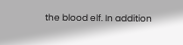the blood elf. In addition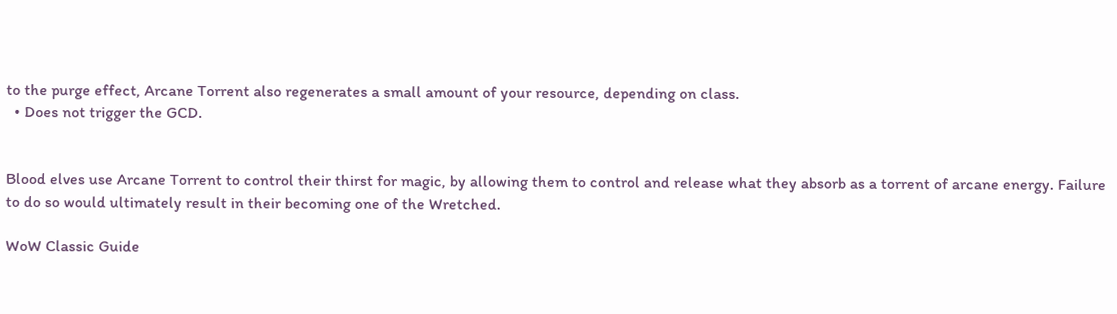to the purge effect, Arcane Torrent also regenerates a small amount of your resource, depending on class.
  • Does not trigger the GCD.


Blood elves use Arcane Torrent to control their thirst for magic, by allowing them to control and release what they absorb as a torrent of arcane energy. Failure to do so would ultimately result in their becoming one of the Wretched.

WoW Classic Guide